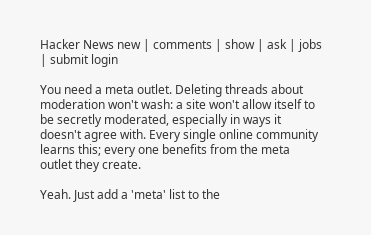Hacker News new | comments | show | ask | jobs | submit login

You need a meta outlet. Deleting threads about moderation won't wash: a site won't allow itself to be secretly moderated, especially in ways it doesn't agree with. Every single online community learns this; every one benefits from the meta outlet they create.

Yeah. Just add a 'meta' list to the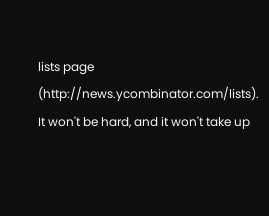lists page (http://news.ycombinator.com/lists). It won't be hard, and it won't take up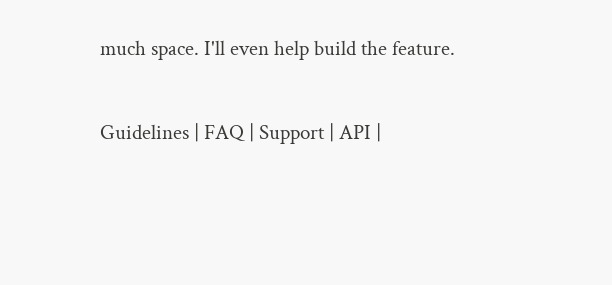much space. I'll even help build the feature.

Guidelines | FAQ | Support | API |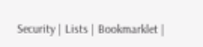Security | Lists | Bookmarklet |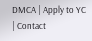DMCA | Apply to YC | Contact